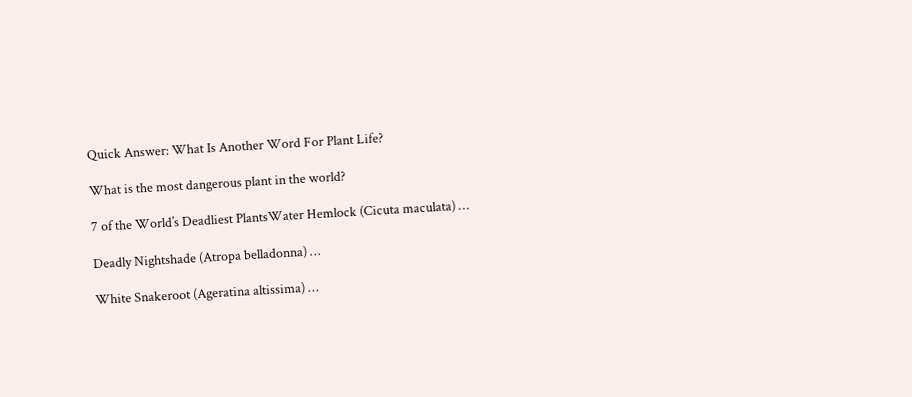Quick Answer: What Is Another Word For Plant Life?

What is the most dangerous plant in the world?

7 of the World’s Deadliest PlantsWater Hemlock (Cicuta maculata) …

Deadly Nightshade (Atropa belladonna) …

White Snakeroot (Ageratina altissima) …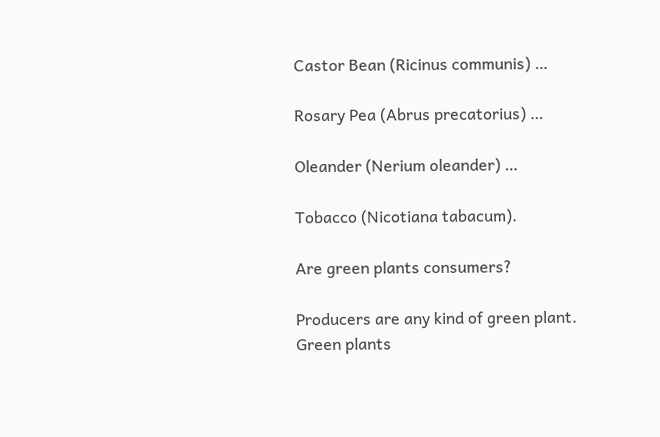Castor Bean (Ricinus communis) …

Rosary Pea (Abrus precatorius) …

Oleander (Nerium oleander) …

Tobacco (Nicotiana tabacum).

Are green plants consumers?

Producers are any kind of green plant. Green plants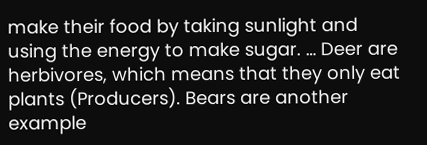make their food by taking sunlight and using the energy to make sugar. … Deer are herbivores, which means that they only eat plants (Producers). Bears are another example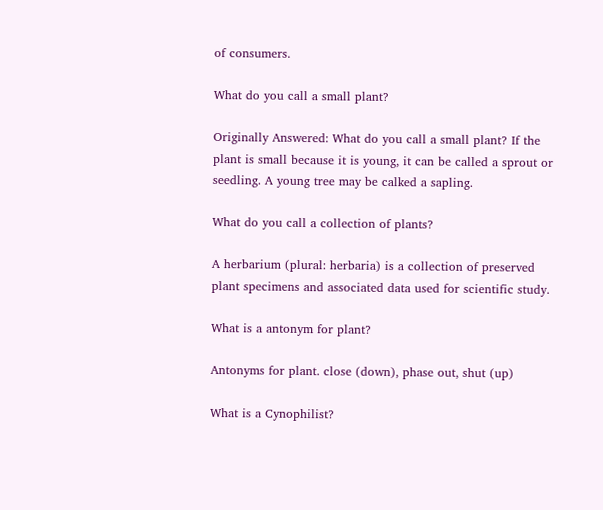of consumers.

What do you call a small plant?

Originally Answered: What do you call a small plant? If the plant is small because it is young, it can be called a sprout or seedling. A young tree may be calked a sapling.

What do you call a collection of plants?

A herbarium (plural: herbaria) is a collection of preserved plant specimens and associated data used for scientific study.

What is a antonym for plant?

Antonyms for plant. close (down), phase out, shut (up)

What is a Cynophilist?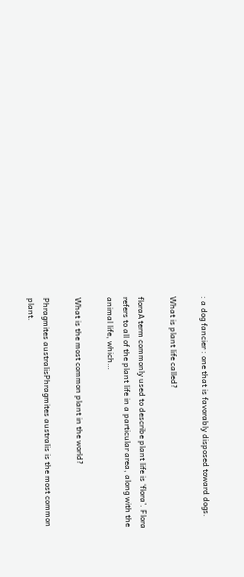: a dog fancier : one that is favorably disposed toward dogs.

What is plant life called?

floraA term commonly used to describe plant life is ‘flora’. Flora refers to all of the plant life in a particular area, along with the animal life, which…

What is the most common plant in the world?

Phragmites australisPhragmites australis is the most common plant.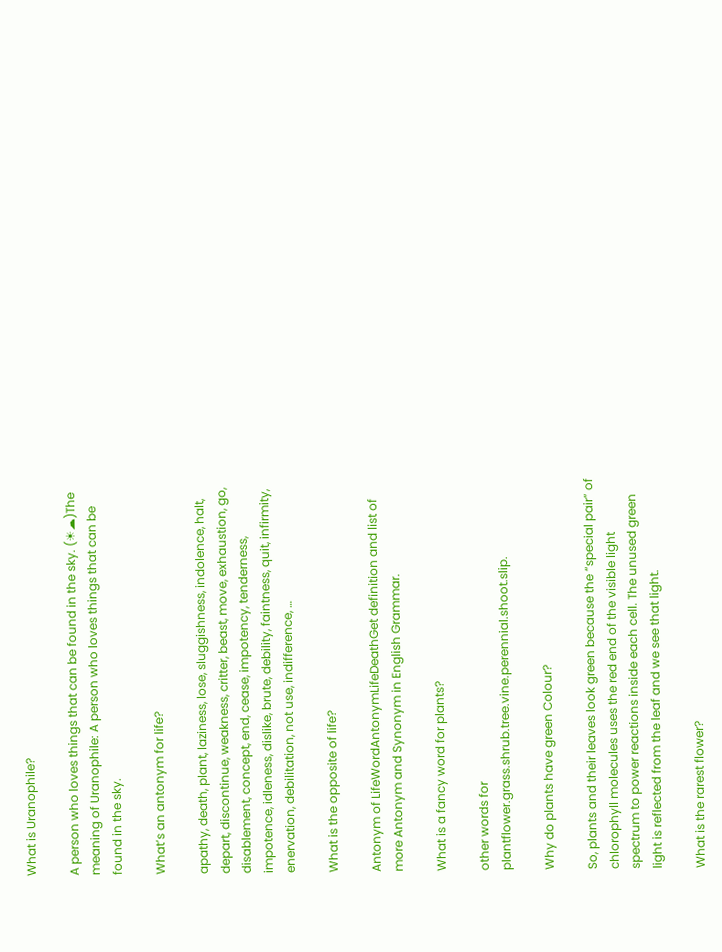What is Uranophile?

A person who loves things that can be found in the sky. (☀☁)The meaning of Uranophile: A person who loves things that can be found in the sky.

What’s an antonym for life?

apathy, death, plant, laziness, lose, sluggishness, indolence, halt, depart, discontinue, weakness, critter, beast, move, exhaustion, go, disablement, concept, end, cease, impotency, tenderness, impotence, idleness, dislike, brute, debility, faintness, quit, infirmity, enervation, debilitation, not use, indifference, …

What is the opposite of life?

Antonym of LifeWordAntonymLifeDeathGet definition and list of more Antonym and Synonym in English Grammar.

What is a fancy word for plants?

other words for plantflower.grass.shrub.tree.vine.perennial.shoot.slip.

Why do plants have green Colour?

So, plants and their leaves look green because the “special pair” of chlorophyll molecules uses the red end of the visible light spectrum to power reactions inside each cell. The unused green light is reflected from the leaf and we see that light.

What is the rarest flower?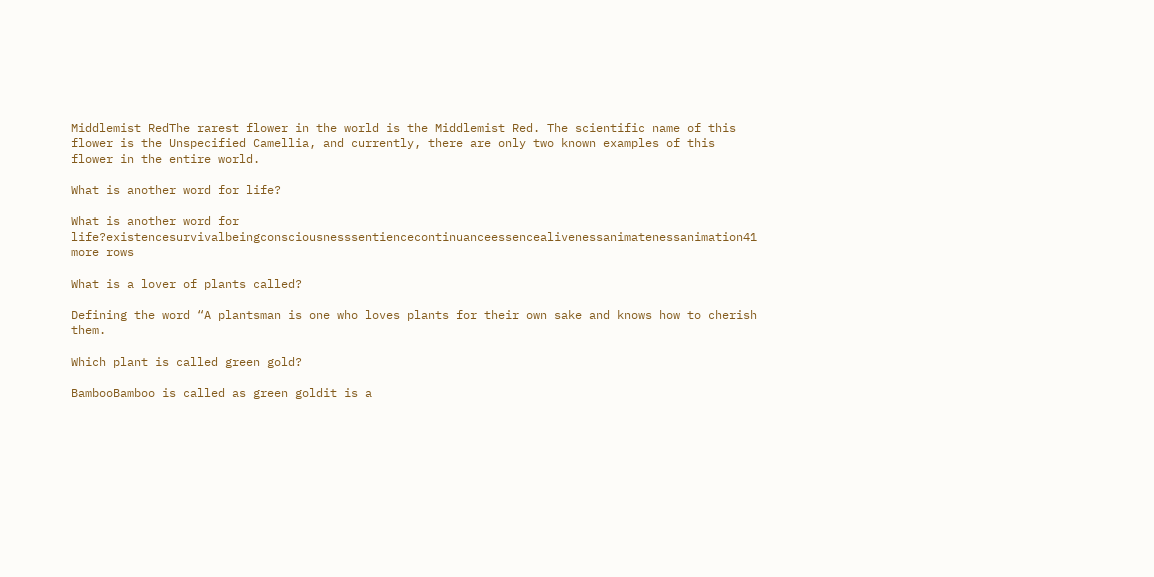Middlemist RedThe rarest flower in the world is the Middlemist Red. The scientific name of this flower is the Unspecified Camellia, and currently, there are only two known examples of this flower in the entire world.

What is another word for life?

What is another word for life?existencesurvivalbeingconsciousnesssentiencecontinuanceessencealivenessanimatenessanimation41 more rows

What is a lover of plants called?

Defining the word “A plantsman is one who loves plants for their own sake and knows how to cherish them.

Which plant is called green gold?

BambooBamboo is called as green goldit is a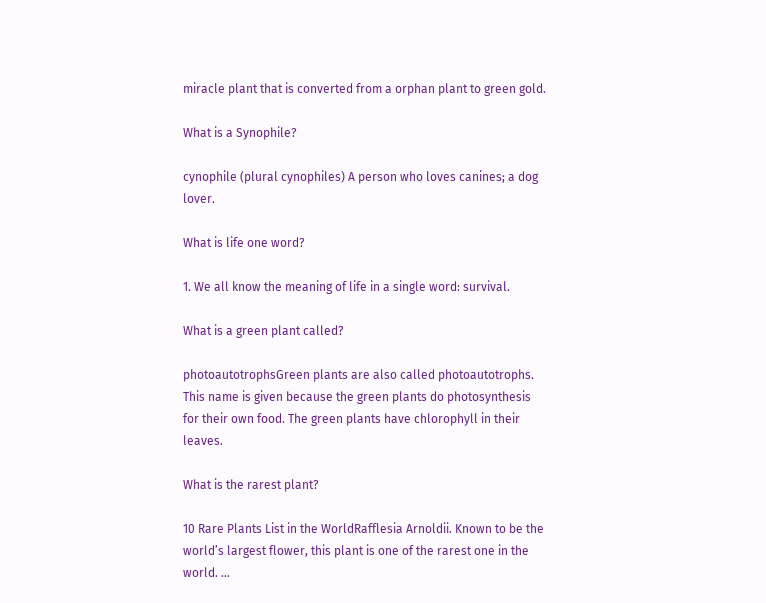miracle plant that is converted from a orphan plant to green gold.

What is a Synophile?

cynophile (plural cynophiles) A person who loves canines; a dog lover.

What is life one word?

1. We all know the meaning of life in a single word: survival.

What is a green plant called?

photoautotrophsGreen plants are also called photoautotrophs. This name is given because the green plants do photosynthesis for their own food. The green plants have chlorophyll in their leaves.

What is the rarest plant?

10 Rare Plants List in the WorldRafflesia Arnoldii. Known to be the world’s largest flower, this plant is one of the rarest one in the world. …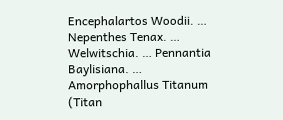Encephalartos Woodii. … Nepenthes Tenax. … Welwitschia. … Pennantia Baylisiana. … Amorphophallus Titanum (Titan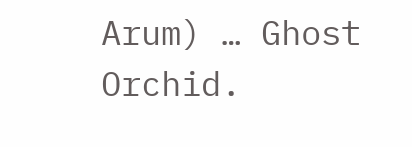Arum) … Ghost Orchid.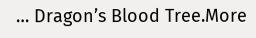… Dragon’s Blood Tree.More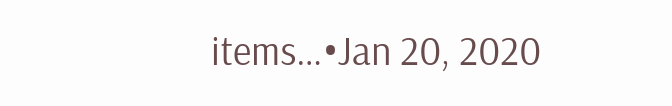items…•Jan 20, 2020